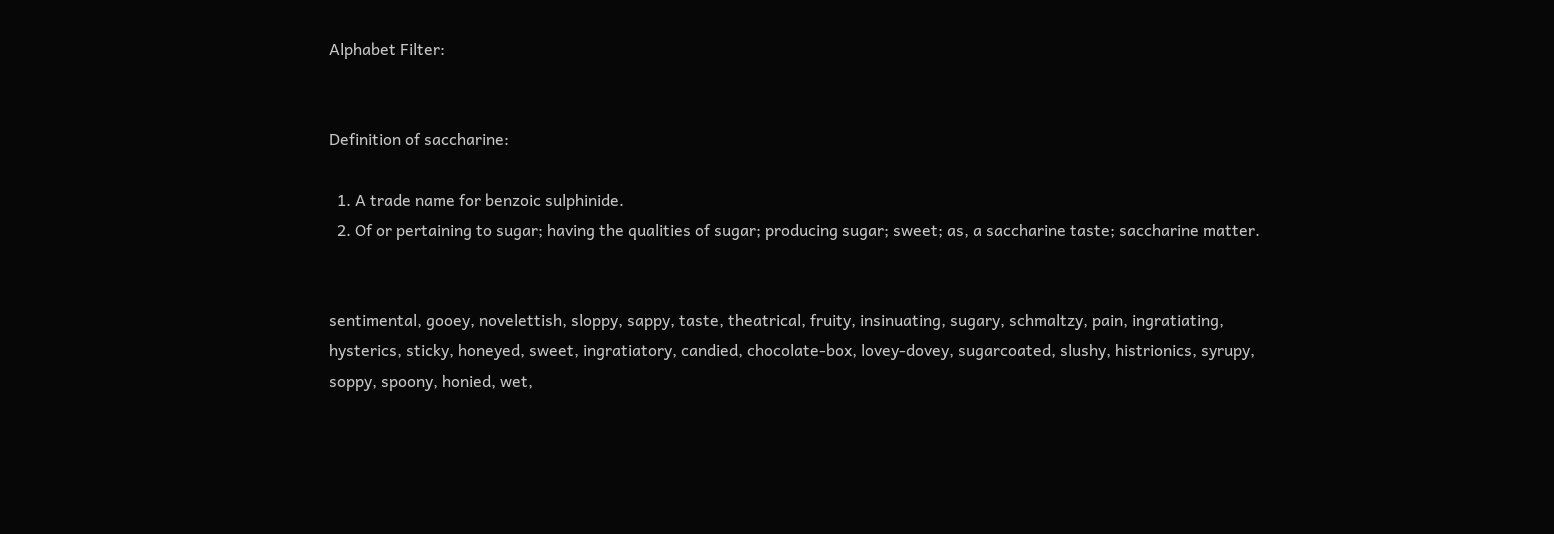Alphabet Filter:


Definition of saccharine:

  1. A trade name for benzoic sulphinide.
  2. Of or pertaining to sugar; having the qualities of sugar; producing sugar; sweet; as, a saccharine taste; saccharine matter.


sentimental, gooey, novelettish, sloppy, sappy, taste, theatrical, fruity, insinuating, sugary, schmaltzy, pain, ingratiating, hysterics, sticky, honeyed, sweet, ingratiatory, candied, chocolate-box, lovey-dovey, sugarcoated, slushy, histrionics, syrupy, soppy, spoony, honied, wet,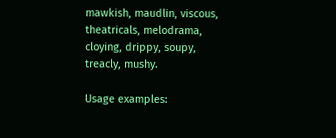mawkish, maudlin, viscous, theatricals, melodrama, cloying, drippy, soupy, treacly, mushy.

Usage examples: